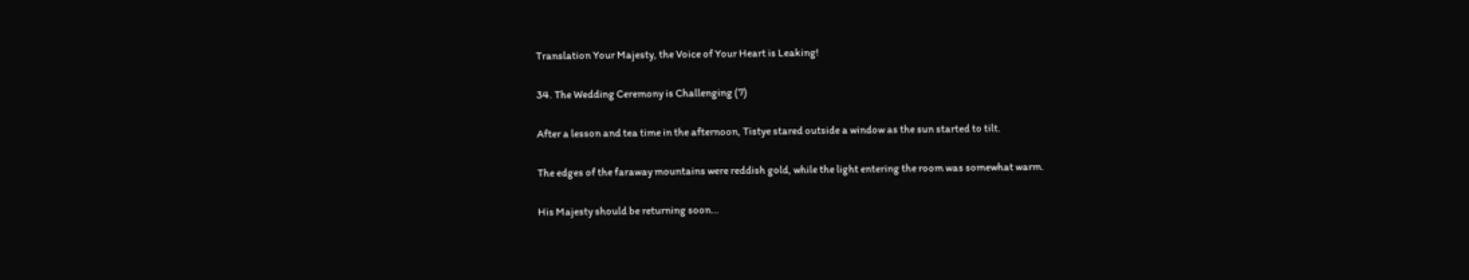Translation Your Majesty, the Voice of Your Heart is Leaking!

34. The Wedding Ceremony is Challenging (7)

After a lesson and tea time in the afternoon, Tistye stared outside a window as the sun started to tilt.

The edges of the faraway mountains were reddish gold, while the light entering the room was somewhat warm.

His Majesty should be returning soon…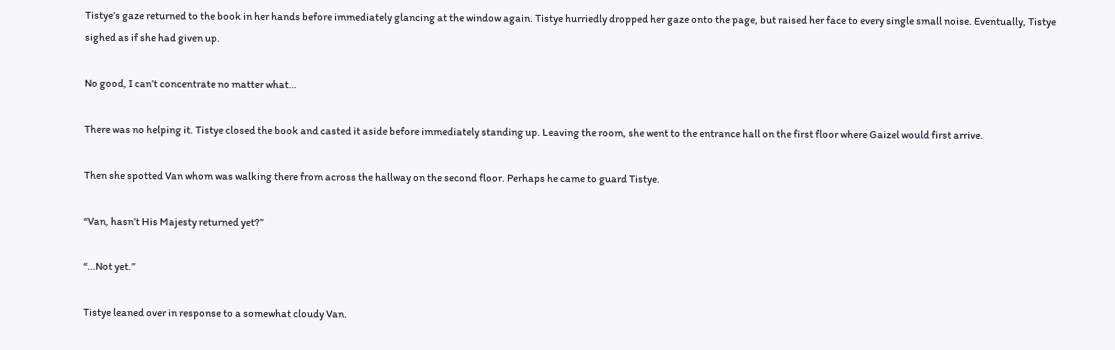Tistye’s gaze returned to the book in her hands before immediately glancing at the window again. Tistye hurriedly dropped her gaze onto the page, but raised her face to every single small noise. Eventually, Tistye sighed as if she had given up.

No good, I can’t concentrate no matter what…

There was no helping it. Tistye closed the book and casted it aside before immediately standing up. Leaving the room, she went to the entrance hall on the first floor where Gaizel would first arrive.

Then she spotted Van whom was walking there from across the hallway on the second floor. Perhaps he came to guard Tistye.

“Van, hasn’t His Majesty returned yet?”

“…Not yet.”

Tistye leaned over in response to a somewhat cloudy Van.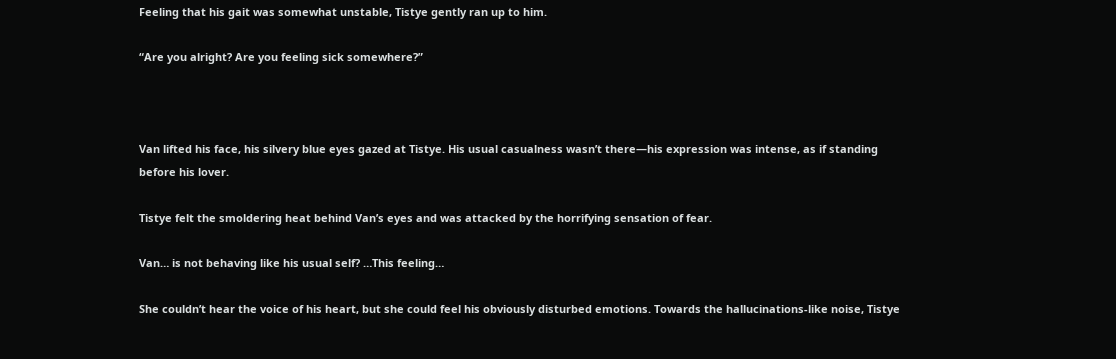Feeling that his gait was somewhat unstable, Tistye gently ran up to him.

“Are you alright? Are you feeling sick somewhere?”



Van lifted his face, his silvery blue eyes gazed at Tistye. His usual casualness wasn’t there—his expression was intense, as if standing before his lover.

Tistye felt the smoldering heat behind Van’s eyes and was attacked by the horrifying sensation of fear.

Van… is not behaving like his usual self? …This feeling…

She couldn’t hear the voice of his heart, but she could feel his obviously disturbed emotions. Towards the hallucinations-like noise, Tistye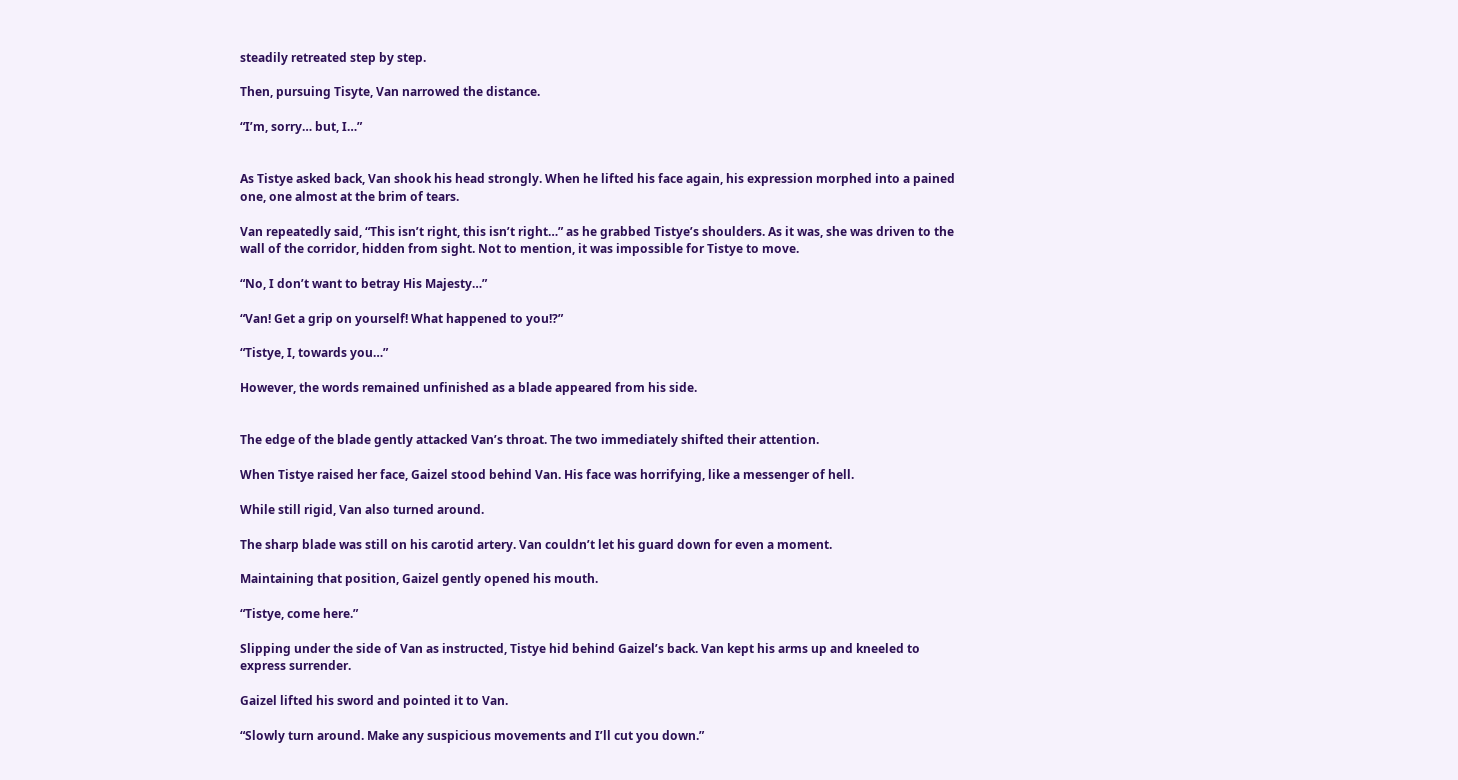steadily retreated step by step.

Then, pursuing Tisyte, Van narrowed the distance.

“I’m, sorry… but, I…”


As Tistye asked back, Van shook his head strongly. When he lifted his face again, his expression morphed into a pained one, one almost at the brim of tears.

Van repeatedly said, “This isn’t right, this isn’t right…” as he grabbed Tistye’s shoulders. As it was, she was driven to the wall of the corridor, hidden from sight. Not to mention, it was impossible for Tistye to move.

“No, I don’t want to betray His Majesty…”

“Van! Get a grip on yourself! What happened to you!?”

“Tistye, I, towards you…”

However, the words remained unfinished as a blade appeared from his side.


The edge of the blade gently attacked Van’s throat. The two immediately shifted their attention.

When Tistye raised her face, Gaizel stood behind Van. His face was horrifying, like a messenger of hell.

While still rigid, Van also turned around.

The sharp blade was still on his carotid artery. Van couldn’t let his guard down for even a moment.

Maintaining that position, Gaizel gently opened his mouth.

“Tistye, come here.”

Slipping under the side of Van as instructed, Tistye hid behind Gaizel’s back. Van kept his arms up and kneeled to express surrender.

Gaizel lifted his sword and pointed it to Van.

“Slowly turn around. Make any suspicious movements and I’ll cut you down.”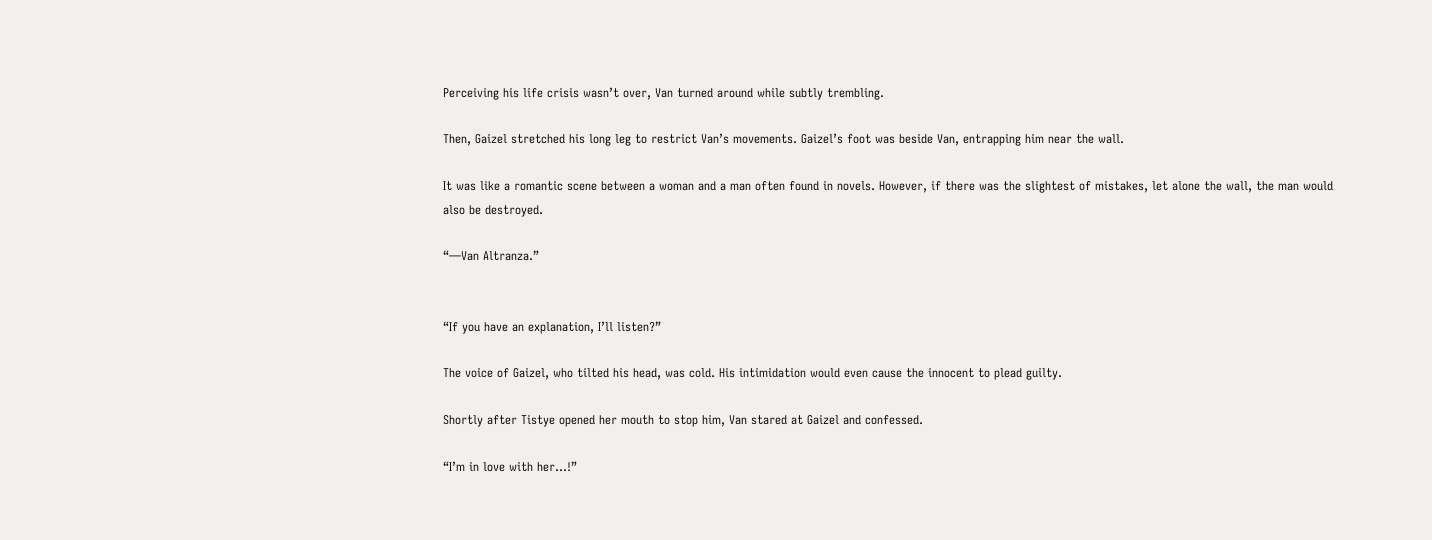Perceiving his life crisis wasn’t over, Van turned around while subtly trembling.

Then, Gaizel stretched his long leg to restrict Van’s movements. Gaizel’s foot was beside Van, entrapping him near the wall.

It was like a romantic scene between a woman and a man often found in novels. However, if there was the slightest of mistakes, let alone the wall, the man would also be destroyed.

“—Van Altranza.”


“If you have an explanation, I’ll listen?”

The voice of Gaizel, who tilted his head, was cold. His intimidation would even cause the innocent to plead guilty.

Shortly after Tistye opened her mouth to stop him, Van stared at Gaizel and confessed.

“I’m in love with her…!”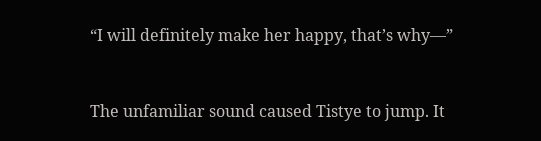“I will definitely make her happy, that’s why—”


The unfamiliar sound caused Tistye to jump. It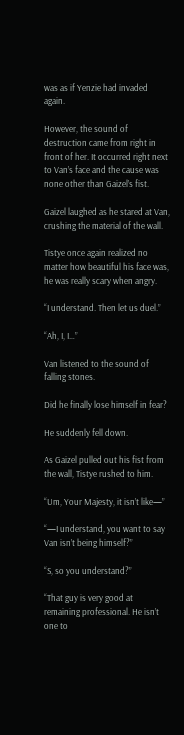was as if Yenzie had invaded again.

However, the sound of destruction came from right in front of her. It occurred right next to Van’s face and the cause was none other than Gaizel’s fist.

Gaizel laughed as he stared at Van, crushing the material of the wall.

Tistye once again realized no matter how beautiful his face was, he was really scary when angry.

“I understand. Then let us duel.”

“Ah, I, I…”

Van listened to the sound of falling stones.

Did he finally lose himself in fear?

He suddenly fell down.

As Gaizel pulled out his fist from the wall, Tistye rushed to him.

“Um, Your Majesty, it isn’t like—”

“—I understand, you want to say Van isn’t being himself?”

“S, so you understand?”

“That guy is very good at remaining professional. He isn’t one to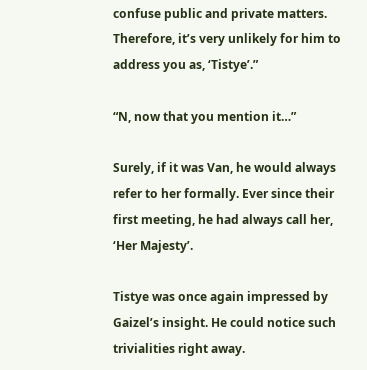confuse public and private matters. Therefore, it’s very unlikely for him to address you as, ‘Tistye’.”

“N, now that you mention it…”

Surely, if it was Van, he would always refer to her formally. Ever since their first meeting, he had always call her, ‘Her Majesty’.

Tistye was once again impressed by Gaizel’s insight. He could notice such trivialities right away.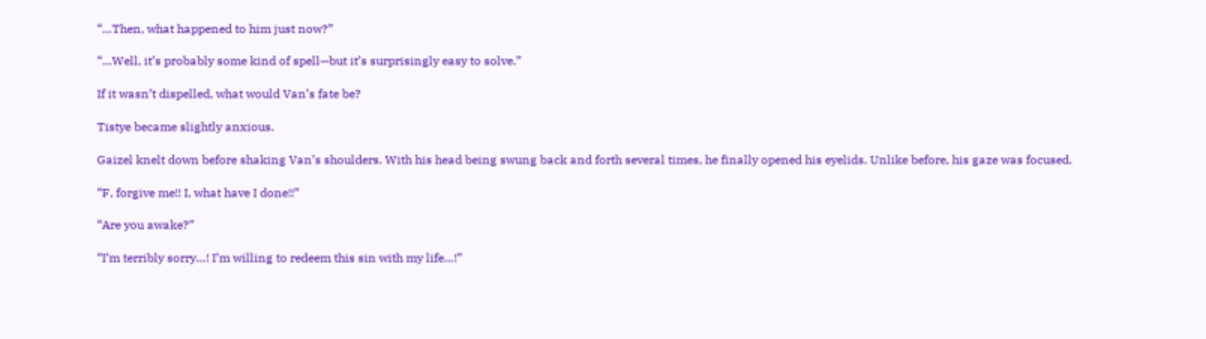“…Then, what happened to him just now?”

“…Well, it’s probably some kind of spell—but it’s surprisingly easy to solve.”

If it wasn’t dispelled, what would Van’s fate be?

Tistye became slightly anxious.

Gaizel knelt down before shaking Van’s shoulders. With his head being swung back and forth several times, he finally opened his eyelids. Unlike before, his gaze was focused.

“F, forgive me!! I, what have I done!!”

“Are you awake?”

“I’m terribly sorry…! I’m willing to redeem this sin with my life…!”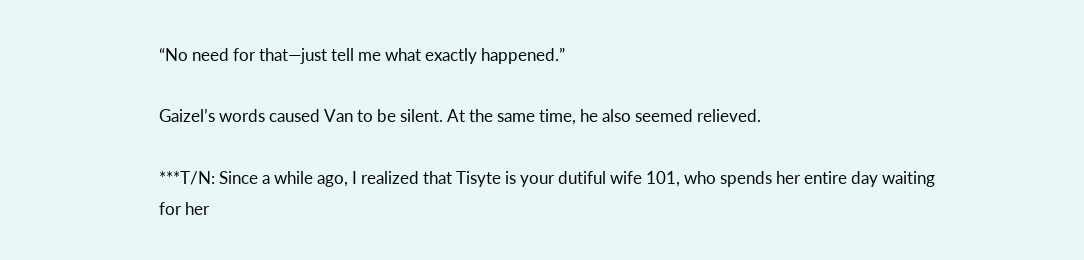“No need for that—just tell me what exactly happened.”

Gaizel’s words caused Van to be silent. At the same time, he also seemed relieved.

***T/N: Since a while ago, I realized that Tisyte is your dutiful wife 101, who spends her entire day waiting for her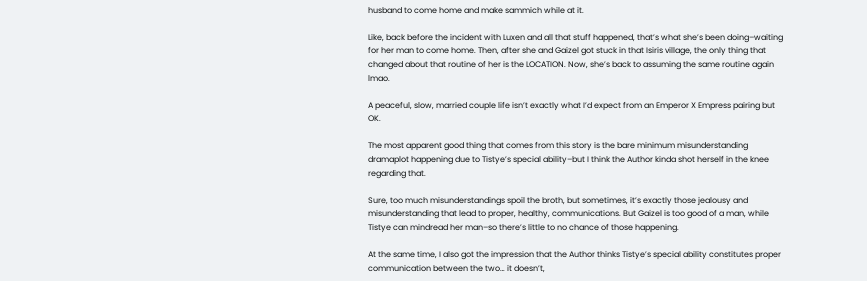husband to come home and make sammich while at it.

Like, back before the incident with Luxen and all that stuff happened, that’s what she’s been doing–waiting for her man to come home. Then, after she and Gaizel got stuck in that Isiris village, the only thing that changed about that routine of her is the LOCATION. Now, she’s back to assuming the same routine again lmao.

A peaceful, slow, married couple life isn’t exactly what I’d expect from an Emperor X Empress pairing but OK.

The most apparent good thing that comes from this story is the bare minimum misunderstanding dramaplot happening due to Tistye’s special ability–but I think the Author kinda shot herself in the knee regarding that.

Sure, too much misunderstandings spoil the broth, but sometimes, it’s exactly those jealousy and misunderstanding that lead to proper, healthy, communications. But Gaizel is too good of a man, while Tistye can mindread her man–so there’s little to no chance of those happening.

At the same time, I also got the impression that the Author thinks Tistye’s special ability constitutes proper communication between the two… it doesn’t,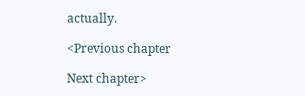actually.

<Previous chapter

Next chapter>